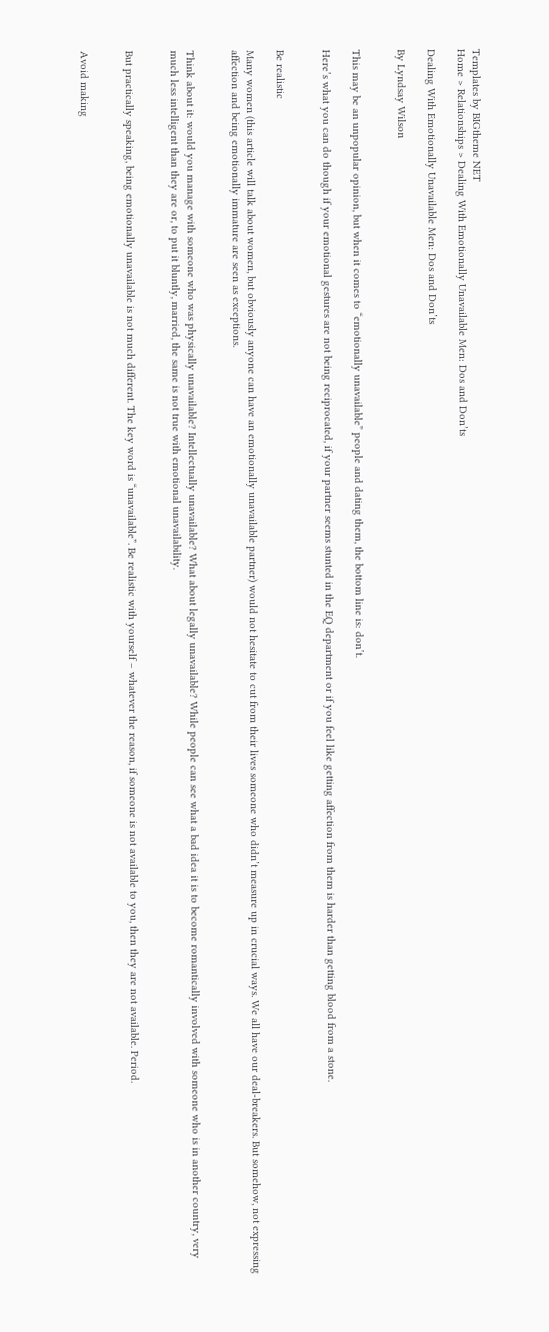Templates by BIGtheme NET
Home > Relationships > Dealing With Emotionally Unavailable Men: Dos and Don’ts

Dealing With Emotionally Unavailable Men: Dos and Don’ts

By Lyndsay Wilson


This may be an unpopular opinion, but when it comes to “emotionally unavailable” people and dating them, the bottom line is: don’t.

Here’s what you can do though if your emotional gestures are not being reciprocated, if your partner seems stunted in the EQ department or if you feel like getting affection from them is harder than getting blood from a stone.


Be realistic

Many women (this article will talk about women, but obviously anyone can have an emotionally unavailable partner) would not hesitate to cut from their lives someone who didn’t measure up in crucial ways. We all have our deal-breakers. But somehow, not expressing affection and being emotionally immature are seen as exceptions.


Think about it: would you manage with someone who was physically unavailable? Intellectually unavailable? What about legally unavailable? While people can see what a bad idea it is to become romantically involved with someone who is in another country, very much less intelligent than they are or, to put it bluntly, married, the same is not true with emotional unavailability.


But practically speaking, being emotionally unavailable is not much different. The key word is “unavailable”. Be realistic with yourself – whatever the reason, if someone is not available to you, then they are not available. Period.


Avoid making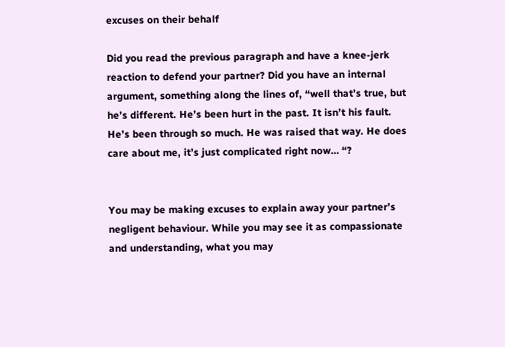excuses on their behalf

Did you read the previous paragraph and have a knee-jerk reaction to defend your partner? Did you have an internal argument, something along the lines of, “well that’s true, but he’s different. He’s been hurt in the past. It isn’t his fault. He’s been through so much. He was raised that way. He does care about me, it’s just complicated right now… “?


You may be making excuses to explain away your partner’s negligent behaviour. While you may see it as compassionate and understanding, what you may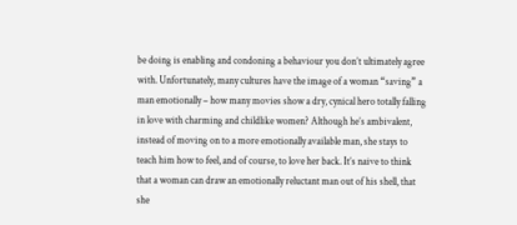be doing is enabling and condoning a behaviour you don’t ultimately agree with. Unfortunately, many cultures have the image of a woman “saving” a man emotionally – how many movies show a dry, cynical hero totally falling in love with charming and childlike women? Although he’s ambivalent, instead of moving on to a more emotionally available man, she stays to teach him how to feel, and of course, to love her back. It’s naive to think that a woman can draw an emotionally reluctant man out of his shell, that she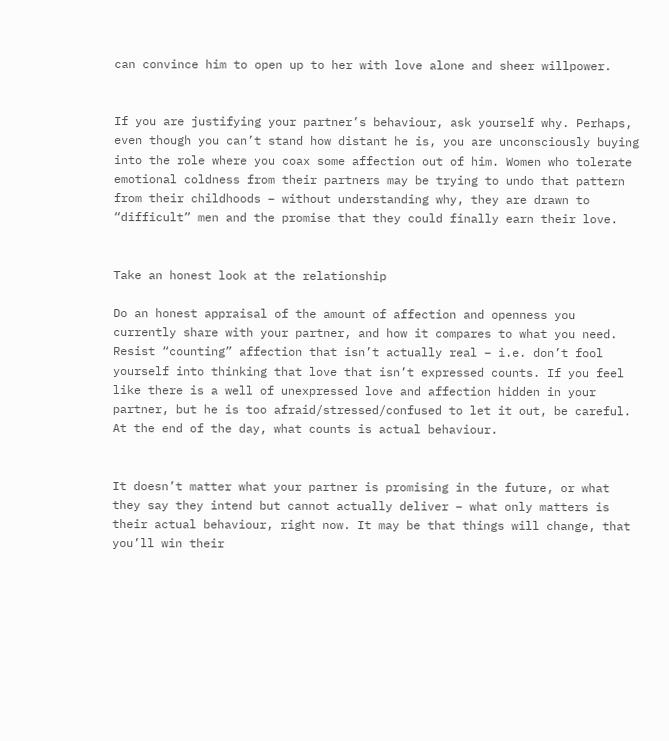can convince him to open up to her with love alone and sheer willpower.


If you are justifying your partner’s behaviour, ask yourself why. Perhaps, even though you can’t stand how distant he is, you are unconsciously buying into the role where you coax some affection out of him. Women who tolerate emotional coldness from their partners may be trying to undo that pattern from their childhoods – without understanding why, they are drawn to “difficult” men and the promise that they could finally earn their love.


Take an honest look at the relationship

Do an honest appraisal of the amount of affection and openness you currently share with your partner, and how it compares to what you need. Resist “counting” affection that isn’t actually real – i.e. don’t fool yourself into thinking that love that isn’t expressed counts. If you feel like there is a well of unexpressed love and affection hidden in your partner, but he is too afraid/stressed/confused to let it out, be careful. At the end of the day, what counts is actual behaviour.


It doesn’t matter what your partner is promising in the future, or what they say they intend but cannot actually deliver – what only matters is their actual behaviour, right now. It may be that things will change, that you’ll win their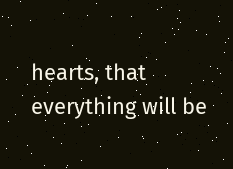hearts, that everything will be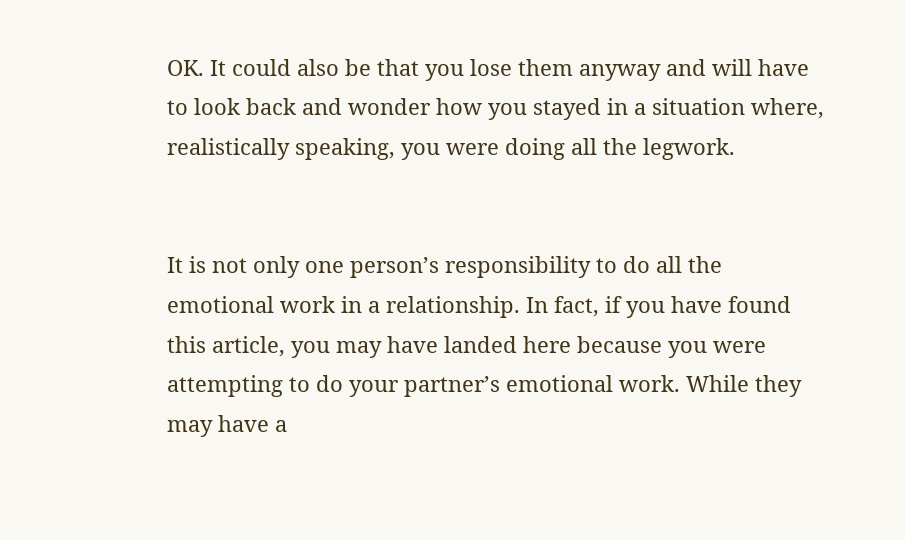OK. It could also be that you lose them anyway and will have to look back and wonder how you stayed in a situation where, realistically speaking, you were doing all the legwork.


It is not only one person’s responsibility to do all the emotional work in a relationship. In fact, if you have found this article, you may have landed here because you were attempting to do your partner’s emotional work. While they may have a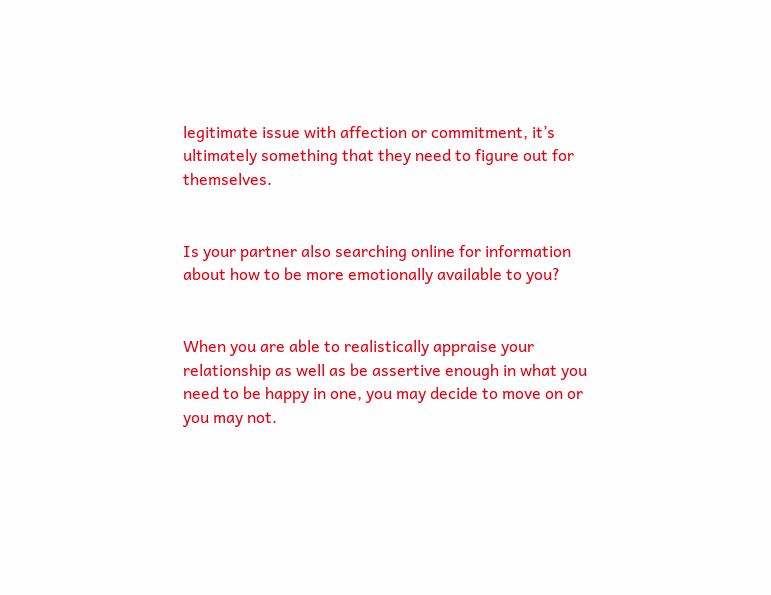legitimate issue with affection or commitment, it’s ultimately something that they need to figure out for themselves.


Is your partner also searching online for information about how to be more emotionally available to you?


When you are able to realistically appraise your relationship as well as be assertive enough in what you need to be happy in one, you may decide to move on or you may not.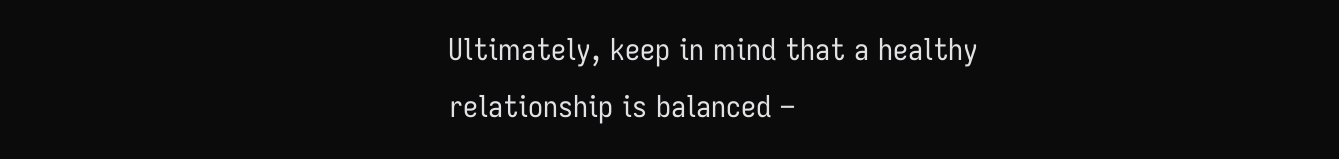Ultimately, keep in mind that a healthy relationship is balanced –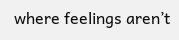where feelings aren’t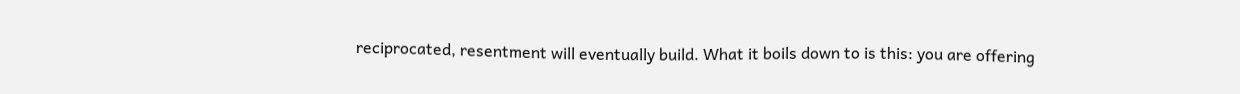reciprocated, resentment will eventually build. What it boils down to is this: you are offering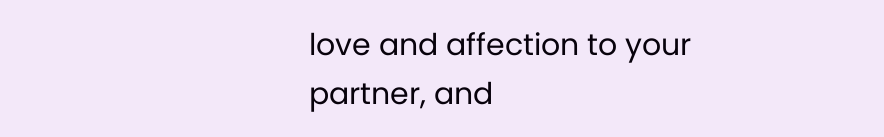love and affection to your partner, and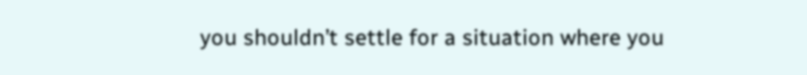you shouldn’t settle for a situation where you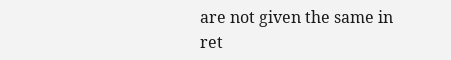are not given the same in ret